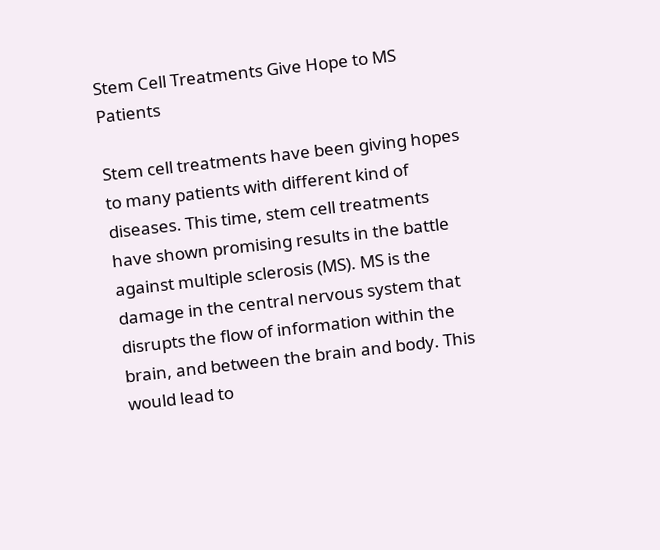Stem Cell Treatments Give Hope to MS Patients

Stem cell treatments have been giving hopes to many patients with different kind of diseases. This time, stem cell treatments have shown promising results in the battle against multiple sclerosis (MS). MS is the damage in the central nervous system that disrupts the flow of information within the brain, and between the brain and body. This would lead to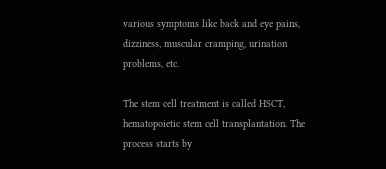various symptoms like back and eye pains, dizziness, muscular cramping, urination problems, etc.

The stem cell treatment is called HSCT, hematopoietic stem cell transplantation. The process starts by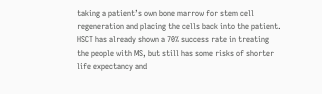taking a patient’s own bone marrow for stem cell regeneration and placing the cells back into the patient. HSCT has already shown a 70% success rate in treating the people with MS, but still has some risks of shorter life expectancy and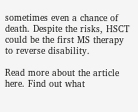sometimes even a chance of death. Despite the risks, HSCT could be the first MS therapy to reverse disability.

Read more about the article here. Find out what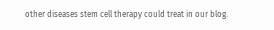other diseases stem cell therapy could treat in our blog.